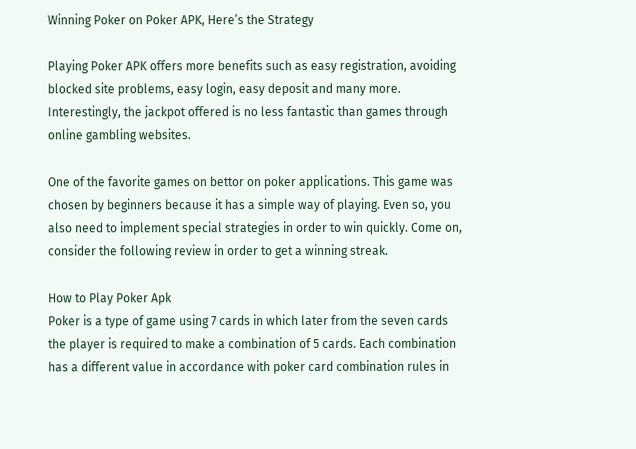Winning Poker on Poker APK, Here’s the Strategy

Playing Poker APK offers more benefits such as easy registration, avoiding blocked site problems, easy login, easy deposit and many more. Interestingly, the jackpot offered is no less fantastic than games through online gambling websites.

One of the favorite games on bettor on poker applications. This game was chosen by beginners because it has a simple way of playing. Even so, you also need to implement special strategies in order to win quickly. Come on, consider the following review in order to get a winning streak.

How to Play Poker Apk
Poker is a type of game using 7 cards in which later from the seven cards the player is required to make a combination of 5 cards. Each combination has a different value in accordance with poker card combination rules in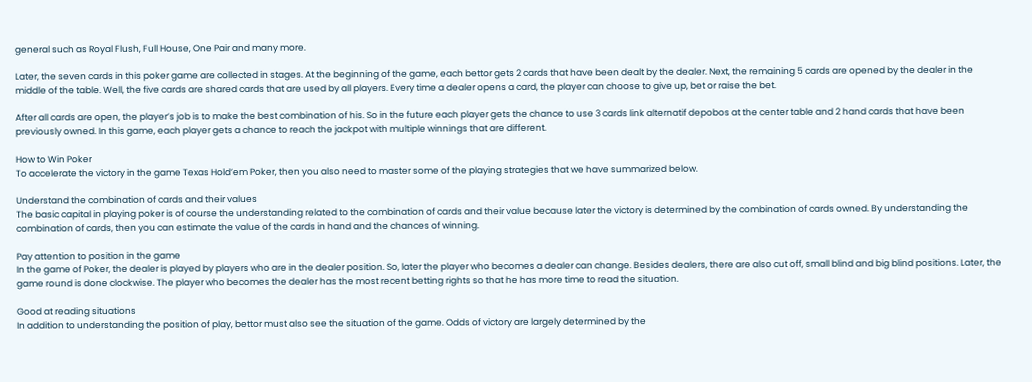general such as Royal Flush, Full House, One Pair and many more.

Later, the seven cards in this poker game are collected in stages. At the beginning of the game, each bettor gets 2 cards that have been dealt by the dealer. Next, the remaining 5 cards are opened by the dealer in the middle of the table. Well, the five cards are shared cards that are used by all players. Every time a dealer opens a card, the player can choose to give up, bet or raise the bet.

After all cards are open, the player’s job is to make the best combination of his. So in the future each player gets the chance to use 3 cards link alternatif depobos at the center table and 2 hand cards that have been previously owned. In this game, each player gets a chance to reach the jackpot with multiple winnings that are different.

How to Win Poker
To accelerate the victory in the game Texas Hold’em Poker, then you also need to master some of the playing strategies that we have summarized below.

Understand the combination of cards and their values
The basic capital in playing poker is of course the understanding related to the combination of cards and their value because later the victory is determined by the combination of cards owned. By understanding the combination of cards, then you can estimate the value of the cards in hand and the chances of winning.

Pay attention to position in the game
In the game of Poker, the dealer is played by players who are in the dealer position. So, later the player who becomes a dealer can change. Besides dealers, there are also cut off, small blind and big blind positions. Later, the game round is done clockwise. The player who becomes the dealer has the most recent betting rights so that he has more time to read the situation.

Good at reading situations
In addition to understanding the position of play, bettor must also see the situation of the game. Odds of victory are largely determined by the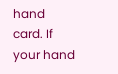hand card. If your hand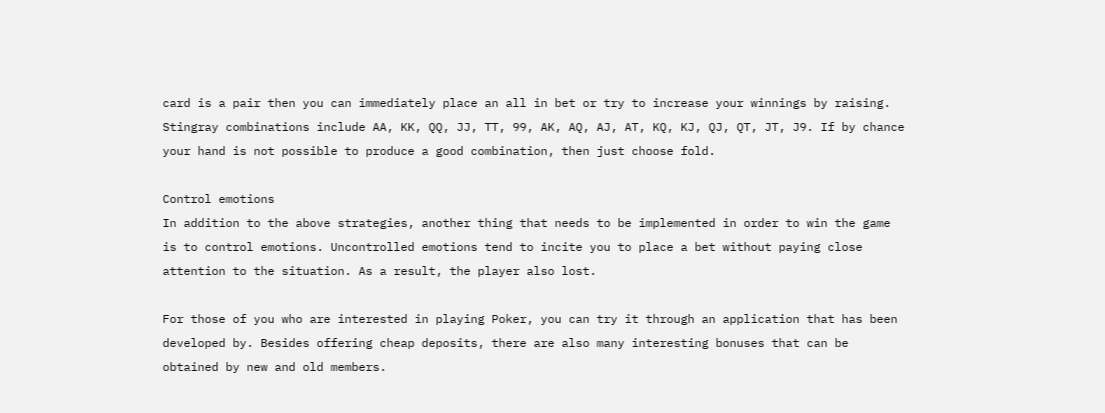card is a pair then you can immediately place an all in bet or try to increase your winnings by raising. Stingray combinations include AA, KK, QQ, JJ, TT, 99, AK, AQ, AJ, AT, KQ, KJ, QJ, QT, JT, J9. If by chance your hand is not possible to produce a good combination, then just choose fold.

Control emotions
In addition to the above strategies, another thing that needs to be implemented in order to win the game is to control emotions. Uncontrolled emotions tend to incite you to place a bet without paying close attention to the situation. As a result, the player also lost.

For those of you who are interested in playing Poker, you can try it through an application that has been developed by. Besides offering cheap deposits, there are also many interesting bonuses that can be obtained by new and old members.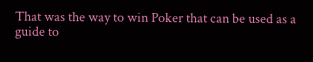That was the way to win Poker that can be used as a guide to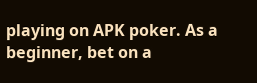playing on APK poker. As a beginner, bet on a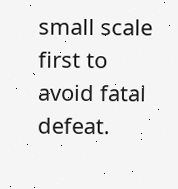small scale first to avoid fatal defeat.